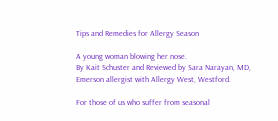Tips and Remedies for Allergy Season

A young woman blowing her nose.
By Kait Schuster and Reviewed by Sara Narayan, MD, Emerson allergist with Allergy West, Westford.

For those of us who suffer from seasonal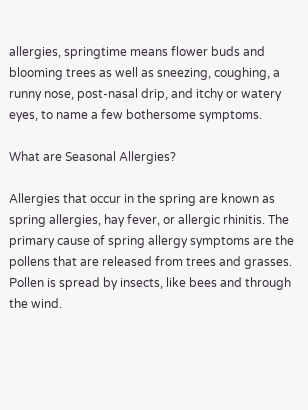allergies, springtime means flower buds and blooming trees as well as sneezing, coughing, a runny nose, post-nasal drip, and itchy or watery eyes, to name a few bothersome symptoms.

What are Seasonal Allergies?

Allergies that occur in the spring are known as spring allergies, hay fever, or allergic rhinitis. The primary cause of spring allergy symptoms are the pollens that are released from trees and grasses. Pollen is spread by insects, like bees and through the wind.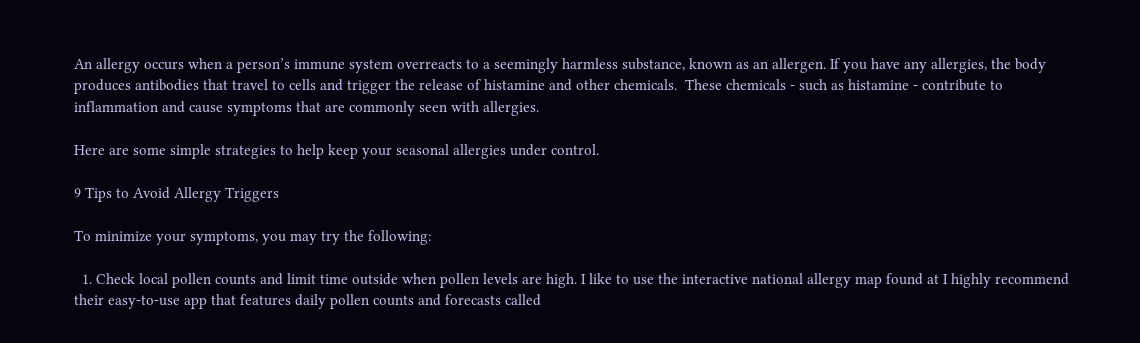An allergy occurs when a person’s immune system overreacts to a seemingly harmless substance, known as an allergen. If you have any allergies, the body produces antibodies that travel to cells and trigger the release of histamine and other chemicals.  These chemicals - such as histamine - contribute to inflammation and cause symptoms that are commonly seen with allergies.

Here are some simple strategies to help keep your seasonal allergies under control.

9 Tips to Avoid Allergy Triggers

To minimize your symptoms, you may try the following:

  1. Check local pollen counts and limit time outside when pollen levels are high. I like to use the interactive national allergy map found at I highly recommend their easy-to-use app that features daily pollen counts and forecasts called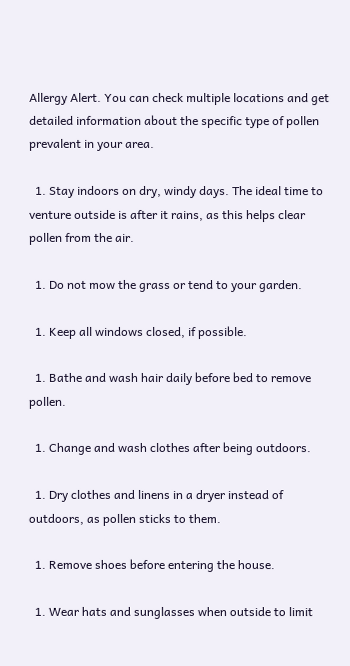Allergy Alert. You can check multiple locations and get detailed information about the specific type of pollen prevalent in your area.

  1. Stay indoors on dry, windy days. The ideal time to venture outside is after it rains, as this helps clear pollen from the air.

  1. Do not mow the grass or tend to your garden.

  1. Keep all windows closed, if possible.

  1. Bathe and wash hair daily before bed to remove pollen.

  1. Change and wash clothes after being outdoors.

  1. Dry clothes and linens in a dryer instead of outdoors, as pollen sticks to them.

  1. Remove shoes before entering the house.

  1. Wear hats and sunglasses when outside to limit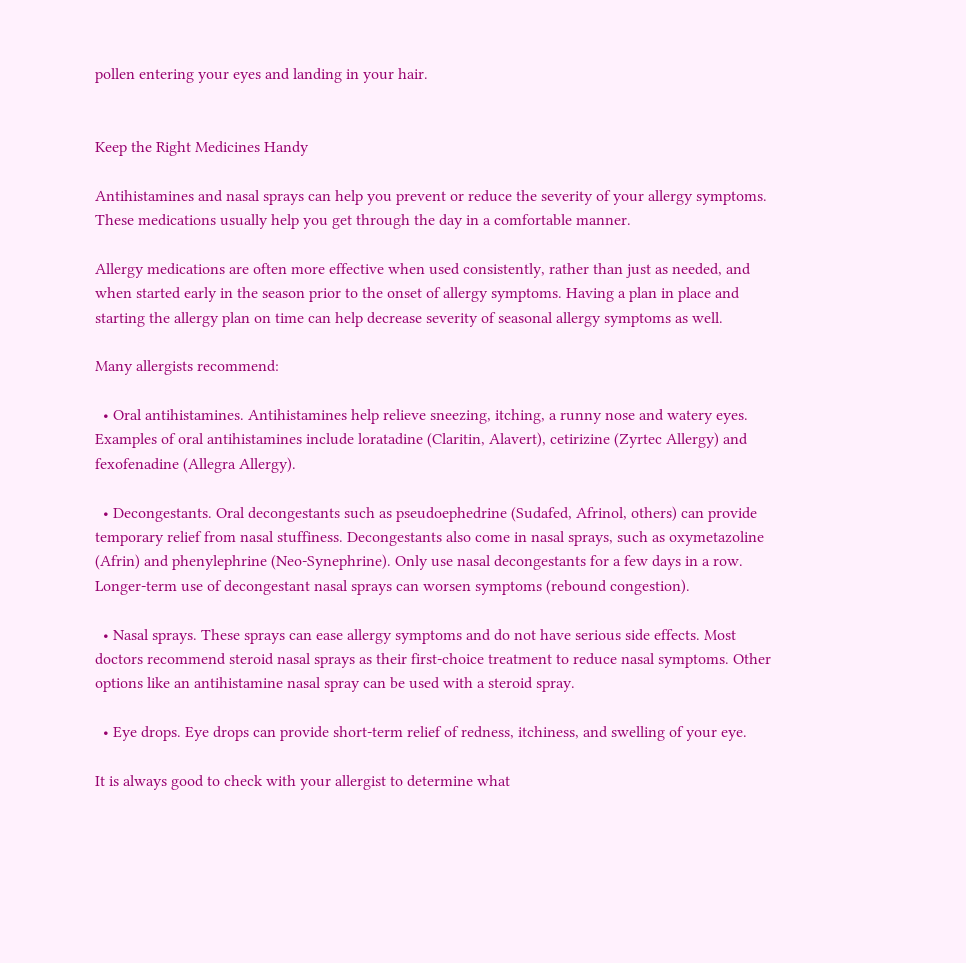pollen entering your eyes and landing in your hair.


Keep the Right Medicines Handy

Antihistamines and nasal sprays can help you prevent or reduce the severity of your allergy symptoms. These medications usually help you get through the day in a comfortable manner.

Allergy medications are often more effective when used consistently, rather than just as needed, and when started early in the season prior to the onset of allergy symptoms. Having a plan in place and starting the allergy plan on time can help decrease severity of seasonal allergy symptoms as well.

Many allergists recommend:

  • Oral antihistamines. Antihistamines help relieve sneezing, itching, a runny nose and watery eyes. Examples of oral antihistamines include loratadine (Claritin, Alavert), cetirizine (Zyrtec Allergy) and fexofenadine (Allegra Allergy).

  • Decongestants. Oral decongestants such as pseudoephedrine (Sudafed, Afrinol, others) can provide temporary relief from nasal stuffiness. Decongestants also come in nasal sprays, such as oxymetazoline (Afrin) and phenylephrine (Neo-Synephrine). Only use nasal decongestants for a few days in a row. Longer-term use of decongestant nasal sprays can worsen symptoms (rebound congestion).

  • Nasal sprays. These sprays can ease allergy symptoms and do not have serious side effects. Most doctors recommend steroid nasal sprays as their first-choice treatment to reduce nasal symptoms. Other options like an antihistamine nasal spray can be used with a steroid spray.

  • Eye drops. Eye drops can provide short-term relief of redness, itchiness, and swelling of your eye.

It is always good to check with your allergist to determine what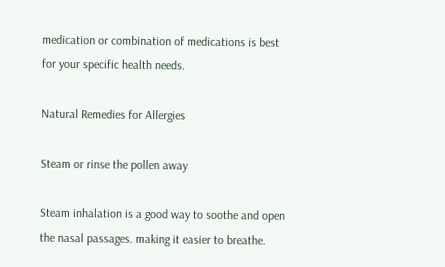medication or combination of medications is best for your specific health needs.

Natural Remedies for Allergies

Steam or rinse the pollen away

Steam inhalation is a good way to soothe and open the nasal passages. making it easier to breathe.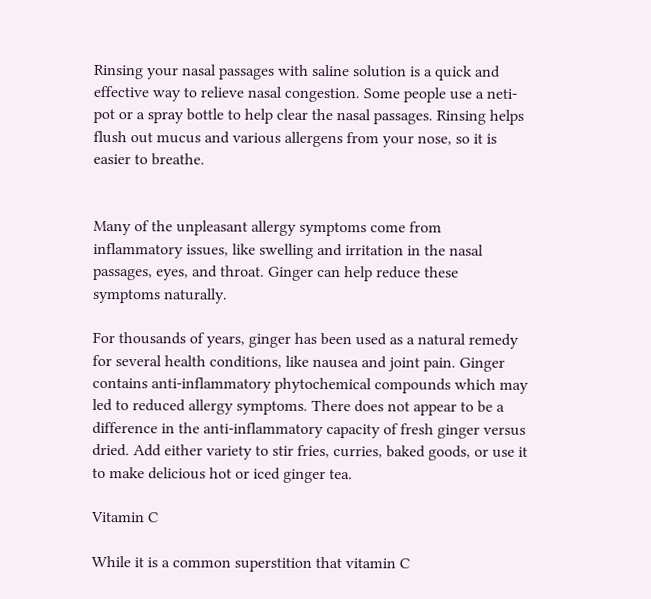Rinsing your nasal passages with saline solution is a quick and effective way to relieve nasal congestion. Some people use a neti-pot or a spray bottle to help clear the nasal passages. Rinsing helps flush out mucus and various allergens from your nose, so it is easier to breathe.


Many of the unpleasant allergy symptoms come from inflammatory issues, like swelling and irritation in the nasal passages, eyes, and throat. Ginger can help reduce these symptoms naturally.

For thousands of years, ginger has been used as a natural remedy for several health conditions, like nausea and joint pain. Ginger contains anti-inflammatory phytochemical compounds which may led to reduced allergy symptoms. There does not appear to be a difference in the anti-inflammatory capacity of fresh ginger versus dried. Add either variety to stir fries, curries, baked goods, or use it to make delicious hot or iced ginger tea.

Vitamin C

While it is a common superstition that vitamin C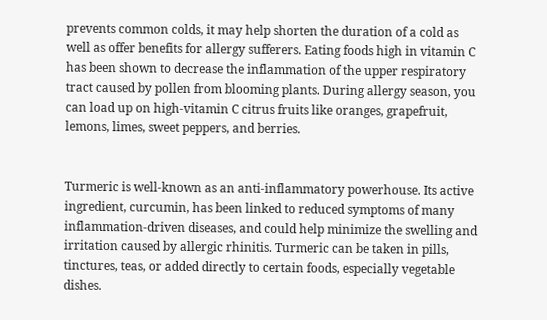prevents common colds, it may help shorten the duration of a cold as well as offer benefits for allergy sufferers. Eating foods high in vitamin C has been shown to decrease the inflammation of the upper respiratory tract caused by pollen from blooming plants. During allergy season, you can load up on high-vitamin C citrus fruits like oranges, grapefruit, lemons, limes, sweet peppers, and berries.


Turmeric is well-known as an anti-inflammatory powerhouse. Its active ingredient, curcumin, has been linked to reduced symptoms of many inflammation-driven diseases, and could help minimize the swelling and irritation caused by allergic rhinitis. Turmeric can be taken in pills, tinctures, teas, or added directly to certain foods, especially vegetable dishes.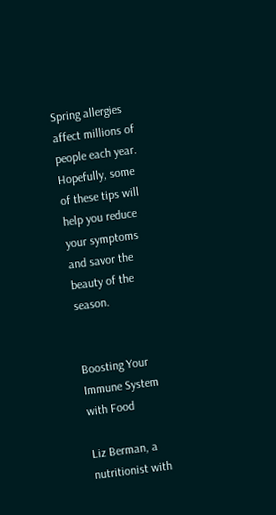Spring allergies affect millions of people each year. Hopefully, some of these tips will help you reduce your symptoms and savor the beauty of the season.


Boosting Your Immune System with Food

Liz Berman, a nutritionist with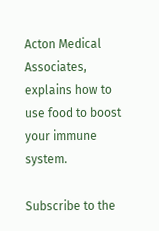Acton Medical Associates, explains how to use food to boost your immune system.

Subscribe to the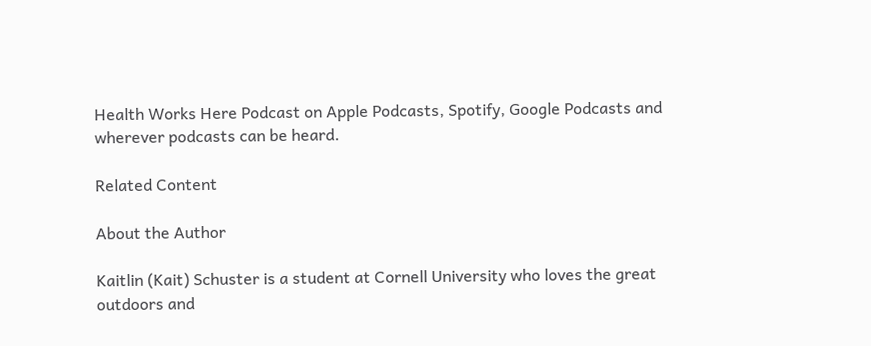Health Works Here Podcast on Apple Podcasts, Spotify, Google Podcasts and wherever podcasts can be heard.

Related Content

About the Author

Kaitlin (Kait) Schuster is a student at Cornell University who loves the great outdoors and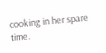cooking in her spare time.